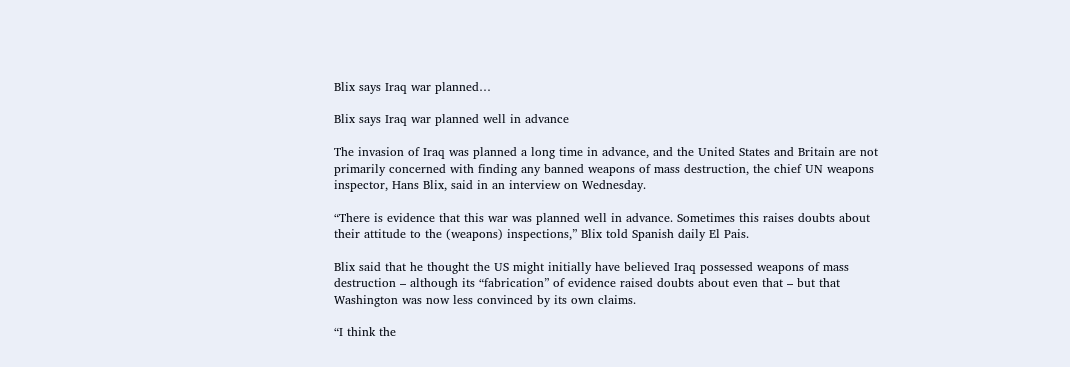Blix says Iraq war planned…

Blix says Iraq war planned well in advance

The invasion of Iraq was planned a long time in advance, and the United States and Britain are not primarily concerned with finding any banned weapons of mass destruction, the chief UN weapons inspector, Hans Blix, said in an interview on Wednesday.

“There is evidence that this war was planned well in advance. Sometimes this raises doubts about their attitude to the (weapons) inspections,” Blix told Spanish daily El Pais.

Blix said that he thought the US might initially have believed Iraq possessed weapons of mass destruction – although its “fabrication” of evidence raised doubts about even that – but that Washington was now less convinced by its own claims.

“I think the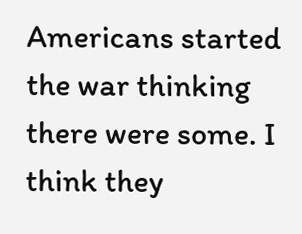Americans started the war thinking there were some. I think they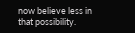now believe less in that possibility.